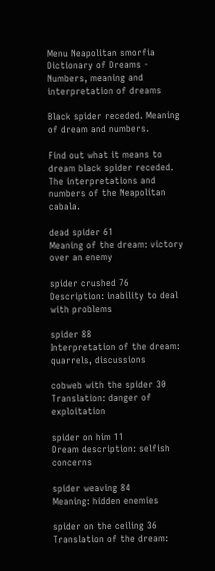Menu Neapolitan smorfia
Dictionary of Dreams - Numbers, meaning and interpretation of dreams

Black spider receded. Meaning of dream and numbers.

Find out what it means to dream black spider receded. The interpretations and numbers of the Neapolitan cabala.

dead spider 61
Meaning of the dream: victory over an enemy

spider crushed 76
Description: inability to deal with problems

spider 88
Interpretation of the dream: quarrels, discussions

cobweb with the spider 30
Translation: danger of exploitation

spider on him 11
Dream description: selfish concerns

spider weaving 84
Meaning: hidden enemies

spider on the ceiling 36
Translation of the dream: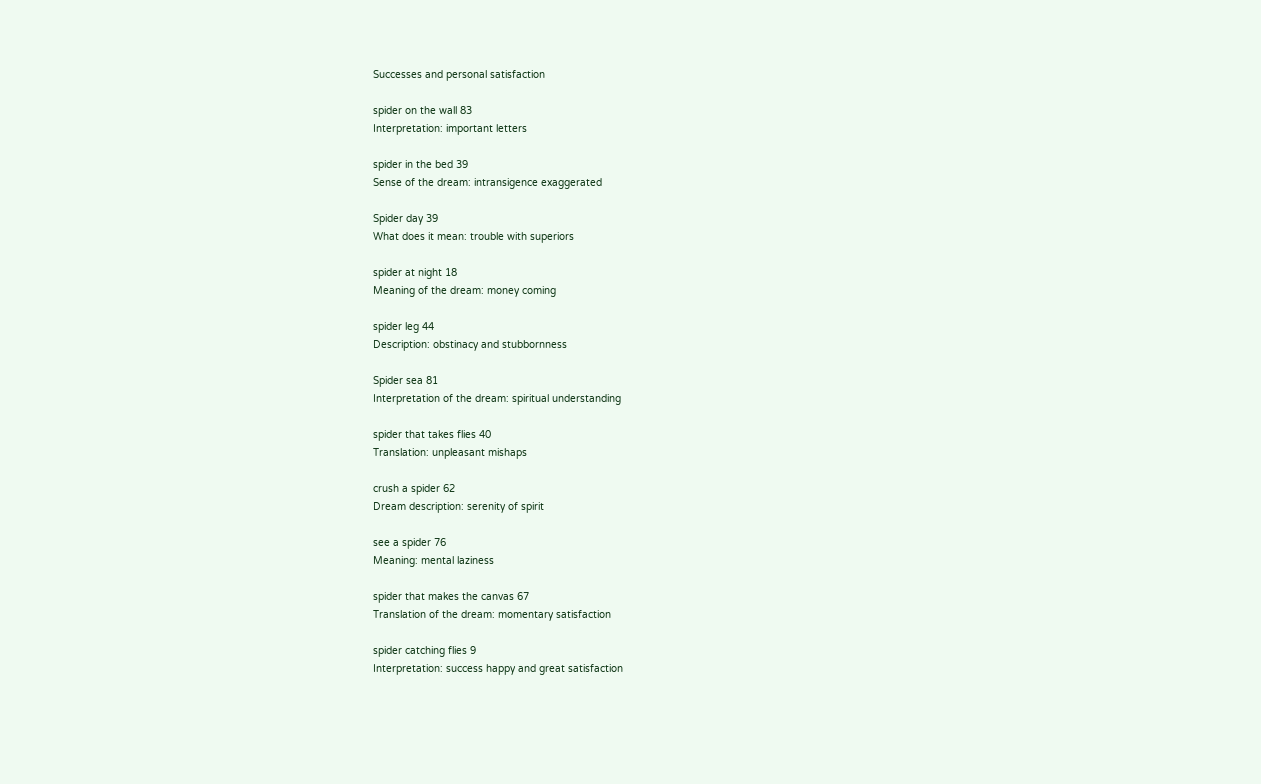Successes and personal satisfaction

spider on the wall 83
Interpretation: important letters

spider in the bed 39
Sense of the dream: intransigence exaggerated

Spider day 39
What does it mean: trouble with superiors

spider at night 18
Meaning of the dream: money coming

spider leg 44
Description: obstinacy and stubbornness

Spider sea 81
Interpretation of the dream: spiritual understanding

spider that takes flies 40
Translation: unpleasant mishaps

crush a spider 62
Dream description: serenity of spirit

see a spider 76
Meaning: mental laziness

spider that makes the canvas 67
Translation of the dream: momentary satisfaction

spider catching flies 9
Interpretation: success happy and great satisfaction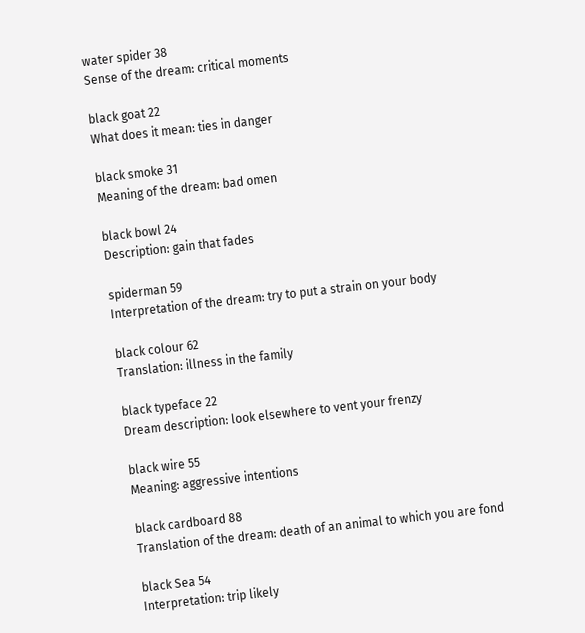water spider 38
Sense of the dream: critical moments

black goat 22
What does it mean: ties in danger

black smoke 31
Meaning of the dream: bad omen

black bowl 24
Description: gain that fades

spiderman 59
Interpretation of the dream: try to put a strain on your body

black colour 62
Translation: illness in the family

black typeface 22
Dream description: look elsewhere to vent your frenzy

black wire 55
Meaning: aggressive intentions

black cardboard 88
Translation of the dream: death of an animal to which you are fond

black Sea 54
Interpretation: trip likely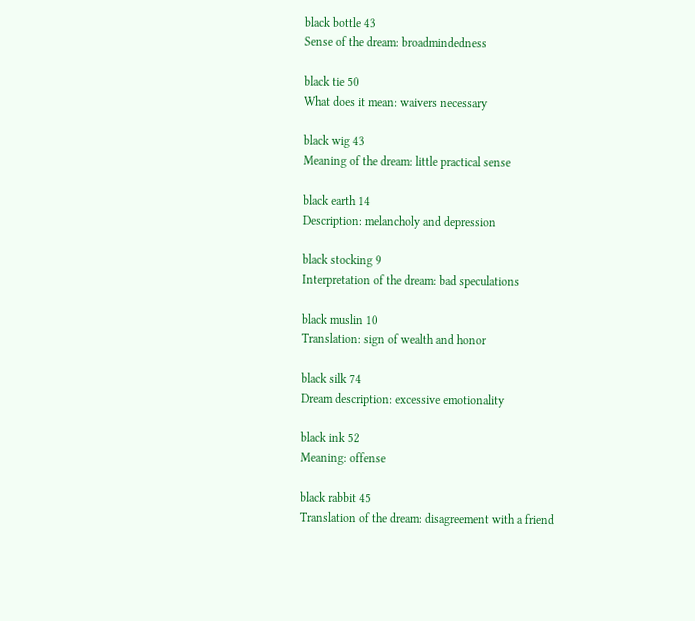black bottle 43
Sense of the dream: broadmindedness

black tie 50
What does it mean: waivers necessary

black wig 43
Meaning of the dream: little practical sense

black earth 14
Description: melancholy and depression

black stocking 9
Interpretation of the dream: bad speculations

black muslin 10
Translation: sign of wealth and honor

black silk 74
Dream description: excessive emotionality

black ink 52
Meaning: offense

black rabbit 45
Translation of the dream: disagreement with a friend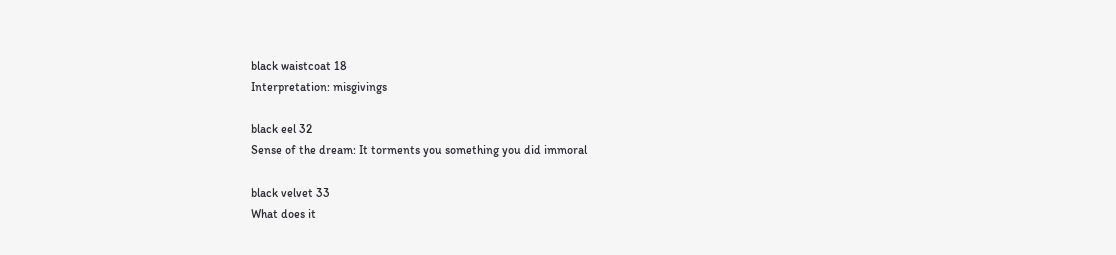black waistcoat 18
Interpretation: misgivings

black eel 32
Sense of the dream: It torments you something you did immoral

black velvet 33
What does it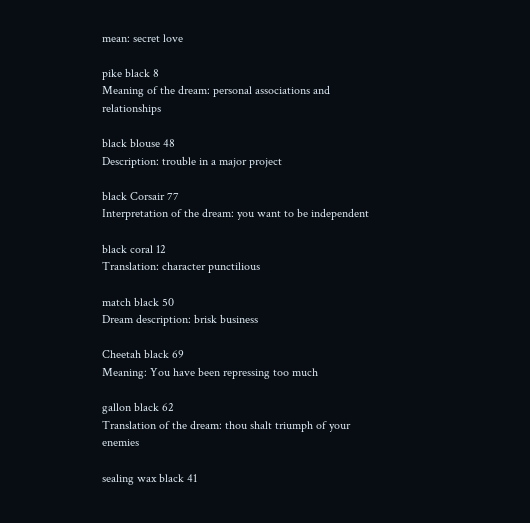mean: secret love

pike black 8
Meaning of the dream: personal associations and relationships

black blouse 48
Description: trouble in a major project

black Corsair 77
Interpretation of the dream: you want to be independent

black coral 12
Translation: character punctilious

match black 50
Dream description: brisk business

Cheetah black 69
Meaning: You have been repressing too much

gallon black 62
Translation of the dream: thou shalt triumph of your enemies

sealing wax black 41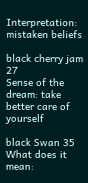Interpretation: mistaken beliefs

black cherry jam 27
Sense of the dream: take better care of yourself

black Swan 35
What does it mean: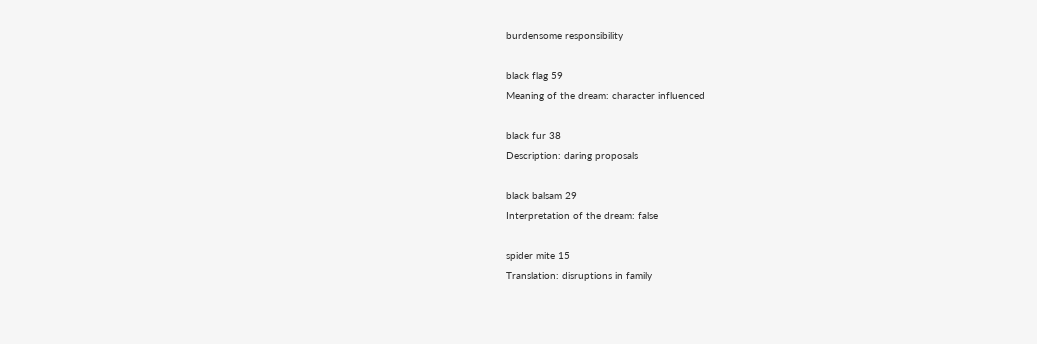burdensome responsibility

black flag 59
Meaning of the dream: character influenced

black fur 38
Description: daring proposals

black balsam 29
Interpretation of the dream: false

spider mite 15
Translation: disruptions in family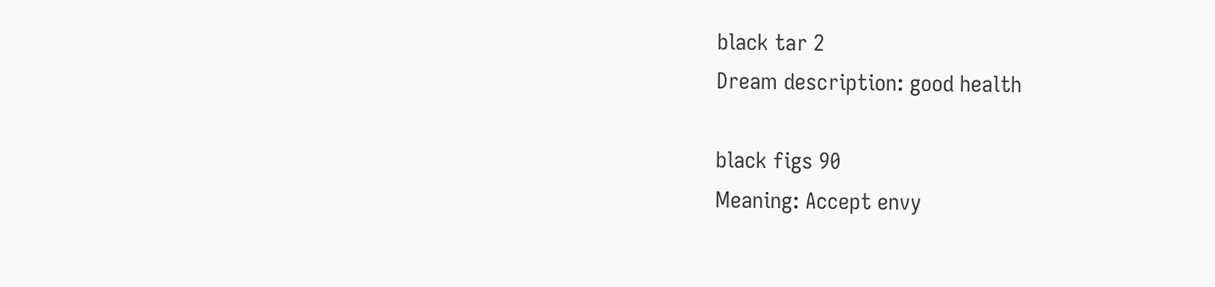black tar 2
Dream description: good health

black figs 90
Meaning: Accept envy